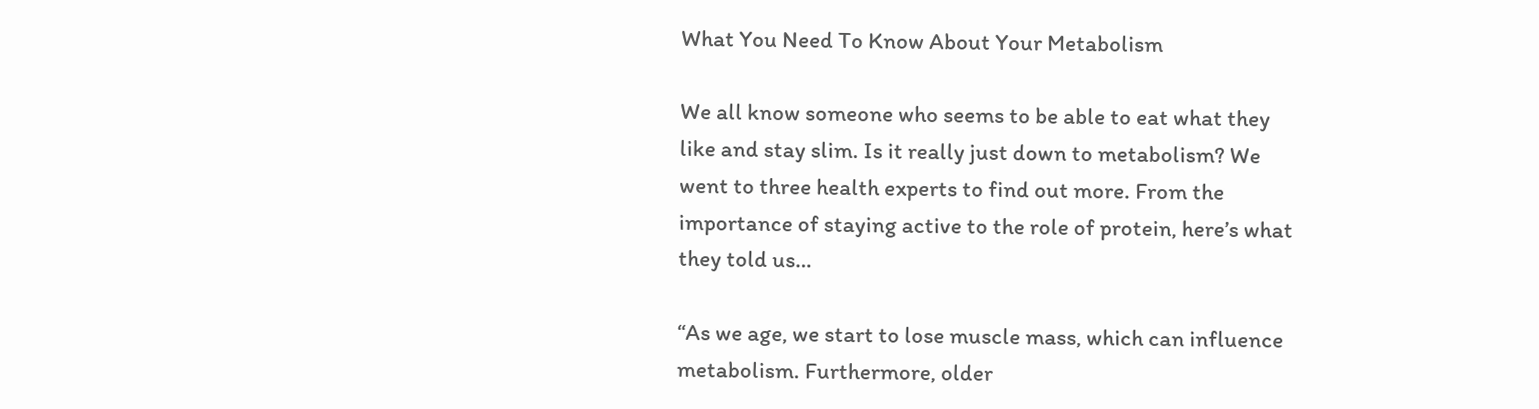What You Need To Know About Your Metabolism

We all know someone who seems to be able to eat what they like and stay slim. Is it really just down to metabolism? We went to three health experts to find out more. From the importance of staying active to the role of protein, here’s what they told us…

“As we age, we start to lose muscle mass, which can influence metabolism. Furthermore, older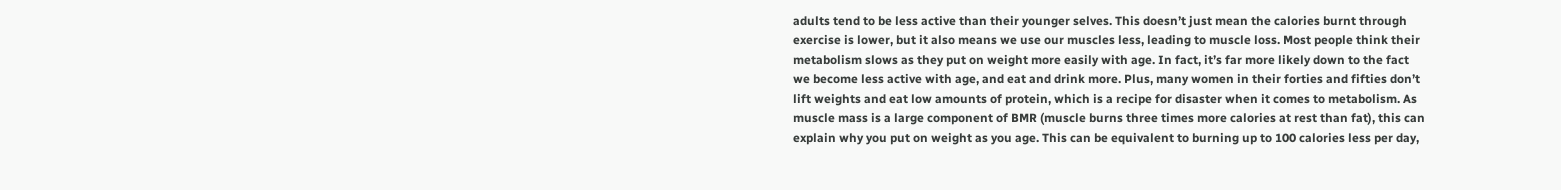adults tend to be less active than their younger selves. This doesn’t just mean the calories burnt through exercise is lower, but it also means we use our muscles less, leading to muscle loss. Most people think their metabolism slows as they put on weight more easily with age. In fact, it’s far more likely down to the fact we become less active with age, and eat and drink more. Plus, many women in their forties and fifties don’t lift weights and eat low amounts of protein, which is a recipe for disaster when it comes to metabolism. As muscle mass is a large component of BMR (muscle burns three times more calories at rest than fat), this can explain why you put on weight as you age. This can be equivalent to burning up to 100 calories less per day,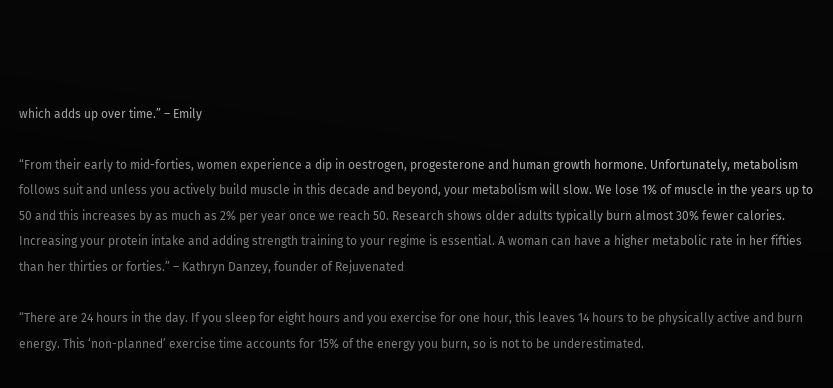which adds up over time.” – Emily

“From their early to mid-forties, women experience a dip in oestrogen, progesterone and human growth hormone. Unfortunately, metabolism follows suit and unless you actively build muscle in this decade and beyond, your metabolism will slow. We lose 1% of muscle in the years up to 50 and this increases by as much as 2% per year once we reach 50. Research shows older adults typically burn almost 30% fewer calories. Increasing your protein intake and adding strength training to your regime is essential. A woman can have a higher metabolic rate in her fifties than her thirties or forties.” – Kathryn Danzey, founder of Rejuvenated

“There are 24 hours in the day. If you sleep for eight hours and you exercise for one hour, this leaves 14 hours to be physically active and burn energy. This ‘non-planned’ exercise time accounts for 15% of the energy you burn, so is not to be underestimated.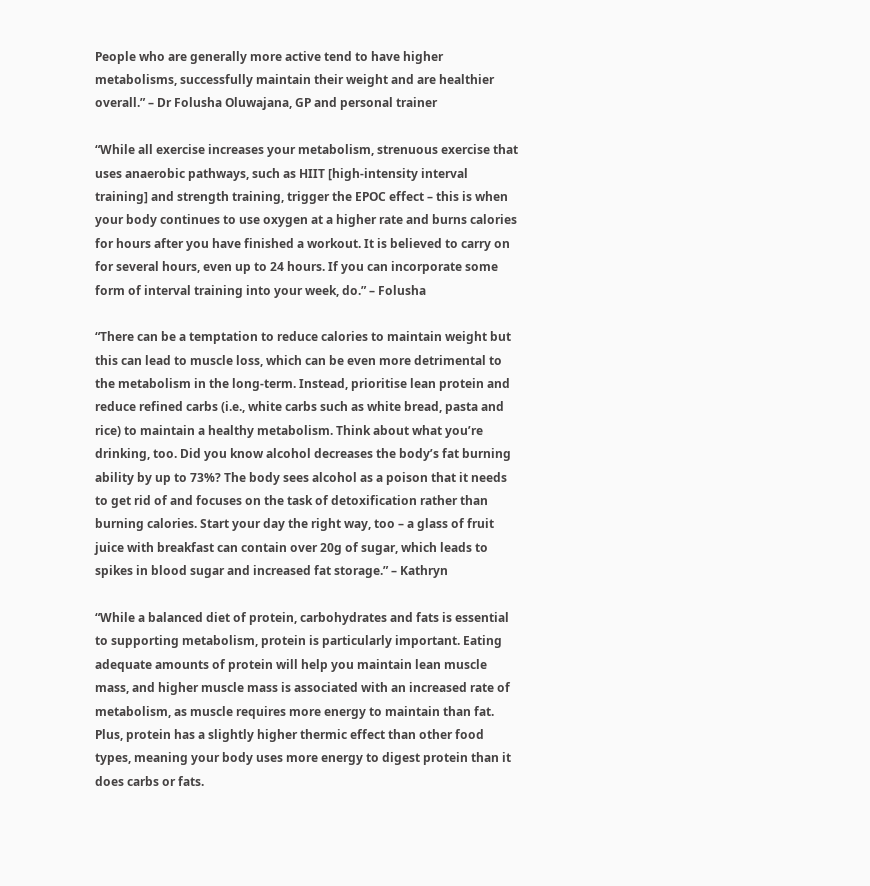People who are generally more active tend to have higher metabolisms, successfully maintain their weight and are healthier overall.” – Dr Folusha Oluwajana, GP and personal trainer

“While all exercise increases your metabolism, strenuous exercise that uses anaerobic pathways, such as HIIT [high-intensity interval training] and strength training, trigger the EPOC effect – this is when your body continues to use oxygen at a higher rate and burns calories for hours after you have finished a workout. It is believed to carry on for several hours, even up to 24 hours. If you can incorporate some form of interval training into your week, do.” – Folusha

“There can be a temptation to reduce calories to maintain weight but this can lead to muscle loss, which can be even more detrimental to the metabolism in the long-term. Instead, prioritise lean protein and reduce refined carbs (i.e., white carbs such as white bread, pasta and rice) to maintain a healthy metabolism. Think about what you’re drinking, too. Did you know alcohol decreases the body’s fat burning ability by up to 73%? The body sees alcohol as a poison that it needs to get rid of and focuses on the task of detoxification rather than burning calories. Start your day the right way, too – a glass of fruit juice with breakfast can contain over 20g of sugar, which leads to spikes in blood sugar and increased fat storage.” – Kathryn

“While a balanced diet of protein, carbohydrates and fats is essential to supporting metabolism, protein is particularly important. Eating adequate amounts of protein will help you maintain lean muscle mass, and higher muscle mass is associated with an increased rate of metabolism, as muscle requires more energy to maintain than fat. Plus, protein has a slightly higher thermic effect than other food types, meaning your body uses more energy to digest protein than it does carbs or fats.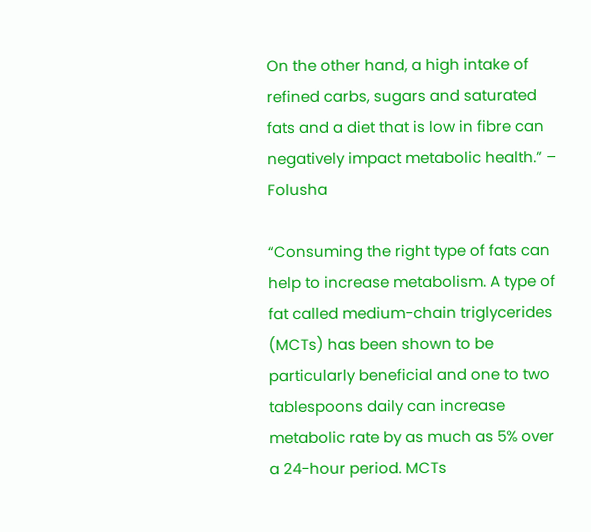On the other hand, a high intake of refined carbs, sugars and saturated fats and a diet that is low in fibre can negatively impact metabolic health.” – Folusha

“Consuming the right type of fats can help to increase metabolism. A type of fat called medium-chain triglycerides (MCTs) has been shown to be particularly beneficial and one to two tablespoons daily can increase metabolic rate by as much as 5% over a 24-hour period. MCTs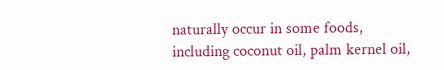naturally occur in some foods, including coconut oil, palm kernel oil,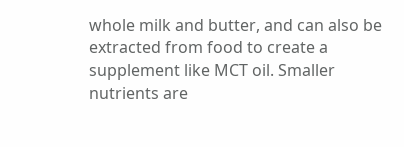whole milk and butter, and can also be extracted from food to create a supplement like MCT oil. Smaller nutrients are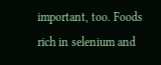important, too. Foods rich in selenium and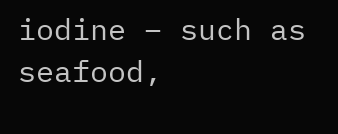iodine – such as seafood,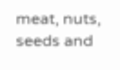meat, nuts, seeds and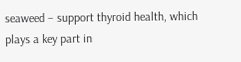seaweed – support thyroid health, which plays a key part in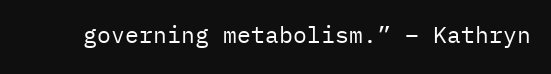governing metabolism.” – Kathryn